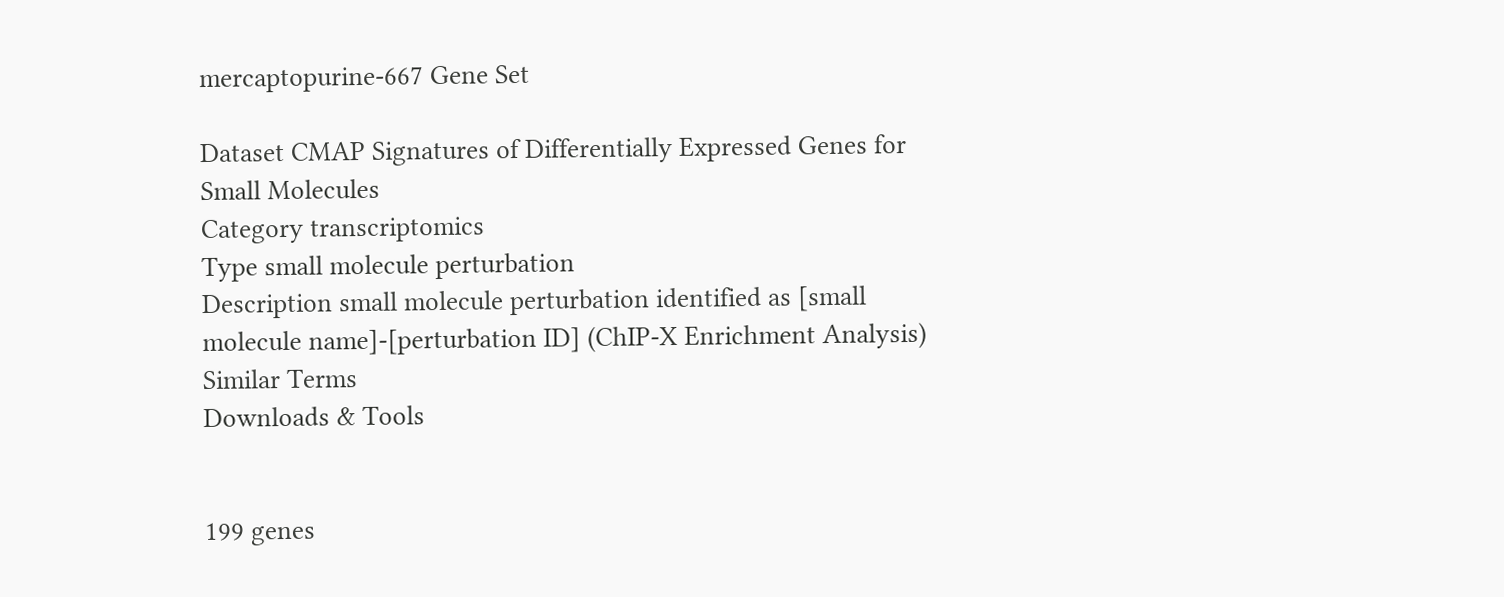mercaptopurine-667 Gene Set

Dataset CMAP Signatures of Differentially Expressed Genes for Small Molecules
Category transcriptomics
Type small molecule perturbation
Description small molecule perturbation identified as [small molecule name]-[perturbation ID] (ChIP-X Enrichment Analysis)
Similar Terms
Downloads & Tools


199 genes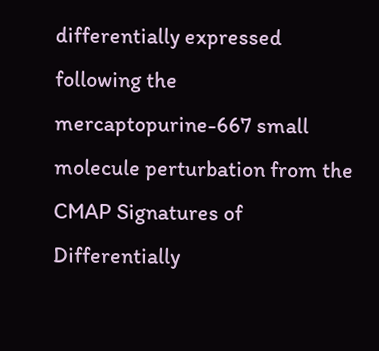differentially expressed following the mercaptopurine-667 small molecule perturbation from the CMAP Signatures of Differentially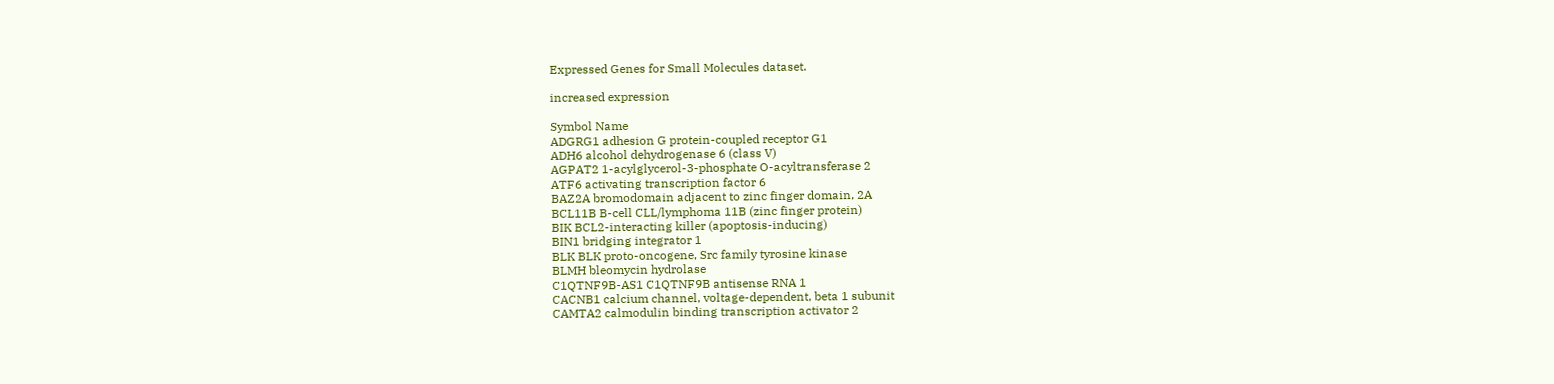Expressed Genes for Small Molecules dataset.

increased expression

Symbol Name
ADGRG1 adhesion G protein-coupled receptor G1
ADH6 alcohol dehydrogenase 6 (class V)
AGPAT2 1-acylglycerol-3-phosphate O-acyltransferase 2
ATF6 activating transcription factor 6
BAZ2A bromodomain adjacent to zinc finger domain, 2A
BCL11B B-cell CLL/lymphoma 11B (zinc finger protein)
BIK BCL2-interacting killer (apoptosis-inducing)
BIN1 bridging integrator 1
BLK BLK proto-oncogene, Src family tyrosine kinase
BLMH bleomycin hydrolase
C1QTNF9B-AS1 C1QTNF9B antisense RNA 1
CACNB1 calcium channel, voltage-dependent, beta 1 subunit
CAMTA2 calmodulin binding transcription activator 2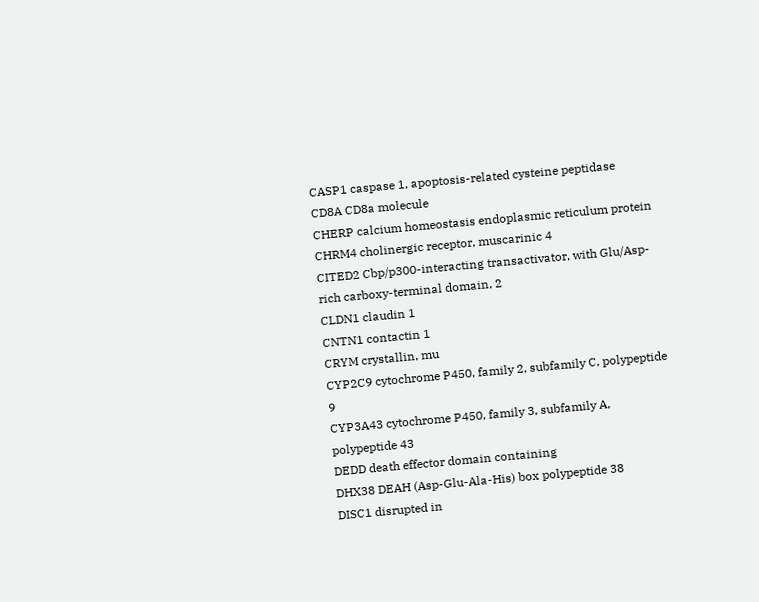CASP1 caspase 1, apoptosis-related cysteine peptidase
CD8A CD8a molecule
CHERP calcium homeostasis endoplasmic reticulum protein
CHRM4 cholinergic receptor, muscarinic 4
CITED2 Cbp/p300-interacting transactivator, with Glu/Asp-rich carboxy-terminal domain, 2
CLDN1 claudin 1
CNTN1 contactin 1
CRYM crystallin, mu
CYP2C9 cytochrome P450, family 2, subfamily C, polypeptide 9
CYP3A43 cytochrome P450, family 3, subfamily A, polypeptide 43
DEDD death effector domain containing
DHX38 DEAH (Asp-Glu-Ala-His) box polypeptide 38
DISC1 disrupted in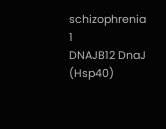schizophrenia 1
DNAJB12 DnaJ (Hsp40)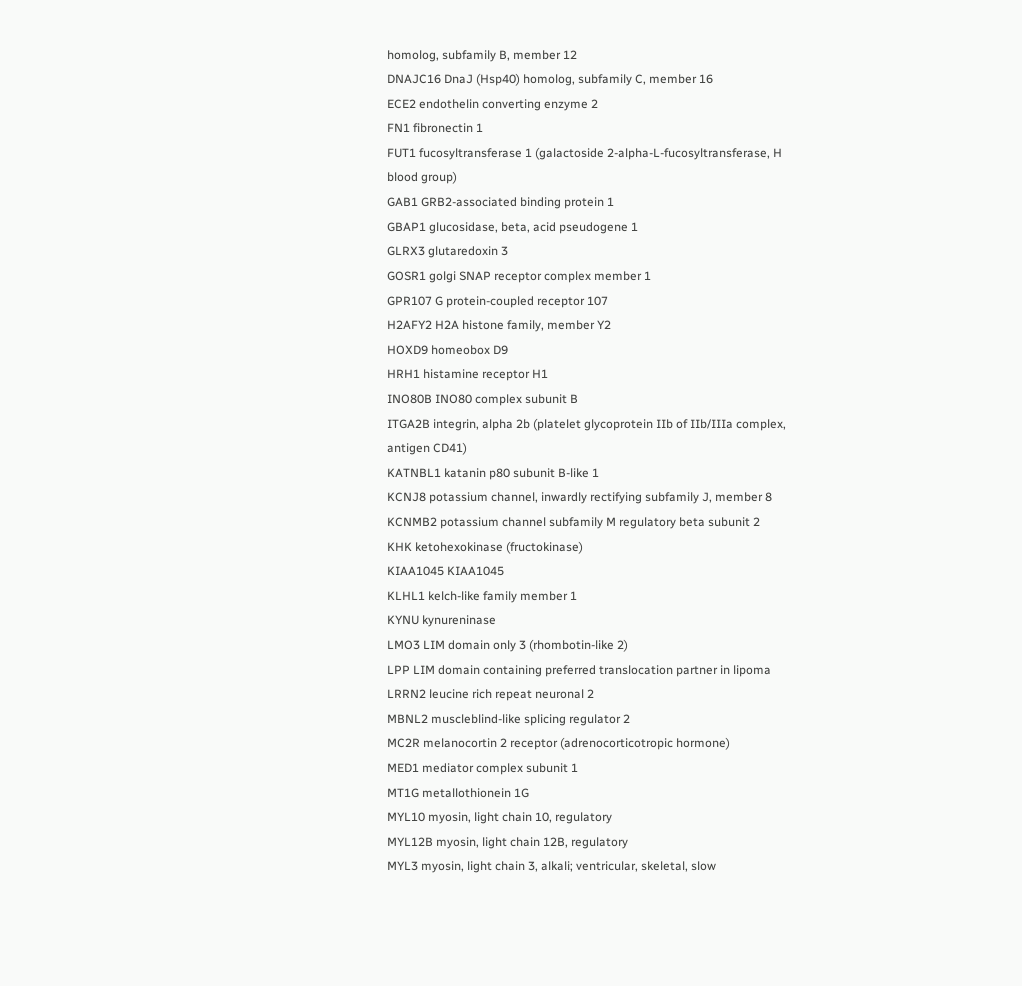homolog, subfamily B, member 12
DNAJC16 DnaJ (Hsp40) homolog, subfamily C, member 16
ECE2 endothelin converting enzyme 2
FN1 fibronectin 1
FUT1 fucosyltransferase 1 (galactoside 2-alpha-L-fucosyltransferase, H blood group)
GAB1 GRB2-associated binding protein 1
GBAP1 glucosidase, beta, acid pseudogene 1
GLRX3 glutaredoxin 3
GOSR1 golgi SNAP receptor complex member 1
GPR107 G protein-coupled receptor 107
H2AFY2 H2A histone family, member Y2
HOXD9 homeobox D9
HRH1 histamine receptor H1
INO80B INO80 complex subunit B
ITGA2B integrin, alpha 2b (platelet glycoprotein IIb of IIb/IIIa complex, antigen CD41)
KATNBL1 katanin p80 subunit B-like 1
KCNJ8 potassium channel, inwardly rectifying subfamily J, member 8
KCNMB2 potassium channel subfamily M regulatory beta subunit 2
KHK ketohexokinase (fructokinase)
KIAA1045 KIAA1045
KLHL1 kelch-like family member 1
KYNU kynureninase
LMO3 LIM domain only 3 (rhombotin-like 2)
LPP LIM domain containing preferred translocation partner in lipoma
LRRN2 leucine rich repeat neuronal 2
MBNL2 muscleblind-like splicing regulator 2
MC2R melanocortin 2 receptor (adrenocorticotropic hormone)
MED1 mediator complex subunit 1
MT1G metallothionein 1G
MYL10 myosin, light chain 10, regulatory
MYL12B myosin, light chain 12B, regulatory
MYL3 myosin, light chain 3, alkali; ventricular, skeletal, slow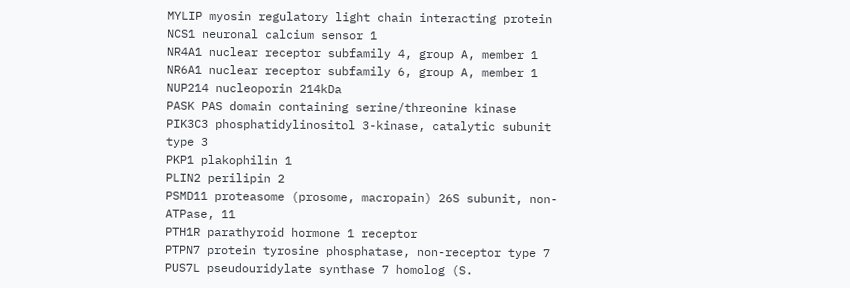MYLIP myosin regulatory light chain interacting protein
NCS1 neuronal calcium sensor 1
NR4A1 nuclear receptor subfamily 4, group A, member 1
NR6A1 nuclear receptor subfamily 6, group A, member 1
NUP214 nucleoporin 214kDa
PASK PAS domain containing serine/threonine kinase
PIK3C3 phosphatidylinositol 3-kinase, catalytic subunit type 3
PKP1 plakophilin 1
PLIN2 perilipin 2
PSMD11 proteasome (prosome, macropain) 26S subunit, non-ATPase, 11
PTH1R parathyroid hormone 1 receptor
PTPN7 protein tyrosine phosphatase, non-receptor type 7
PUS7L pseudouridylate synthase 7 homolog (S.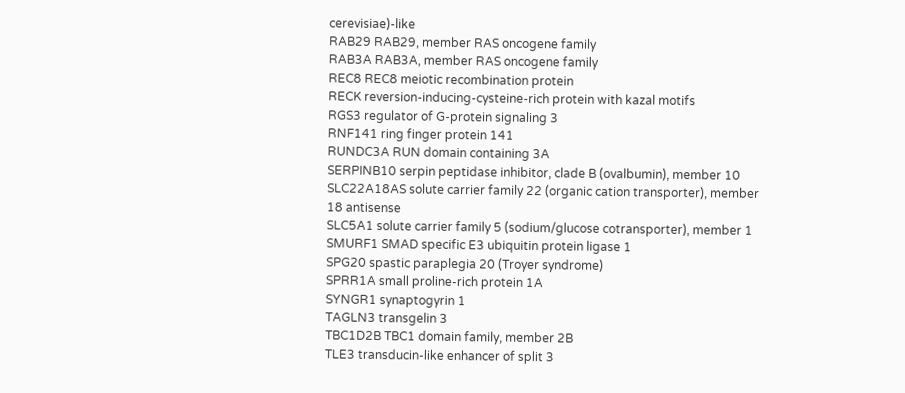cerevisiae)-like
RAB29 RAB29, member RAS oncogene family
RAB3A RAB3A, member RAS oncogene family
REC8 REC8 meiotic recombination protein
RECK reversion-inducing-cysteine-rich protein with kazal motifs
RGS3 regulator of G-protein signaling 3
RNF141 ring finger protein 141
RUNDC3A RUN domain containing 3A
SERPINB10 serpin peptidase inhibitor, clade B (ovalbumin), member 10
SLC22A18AS solute carrier family 22 (organic cation transporter), member 18 antisense
SLC5A1 solute carrier family 5 (sodium/glucose cotransporter), member 1
SMURF1 SMAD specific E3 ubiquitin protein ligase 1
SPG20 spastic paraplegia 20 (Troyer syndrome)
SPRR1A small proline-rich protein 1A
SYNGR1 synaptogyrin 1
TAGLN3 transgelin 3
TBC1D2B TBC1 domain family, member 2B
TLE3 transducin-like enhancer of split 3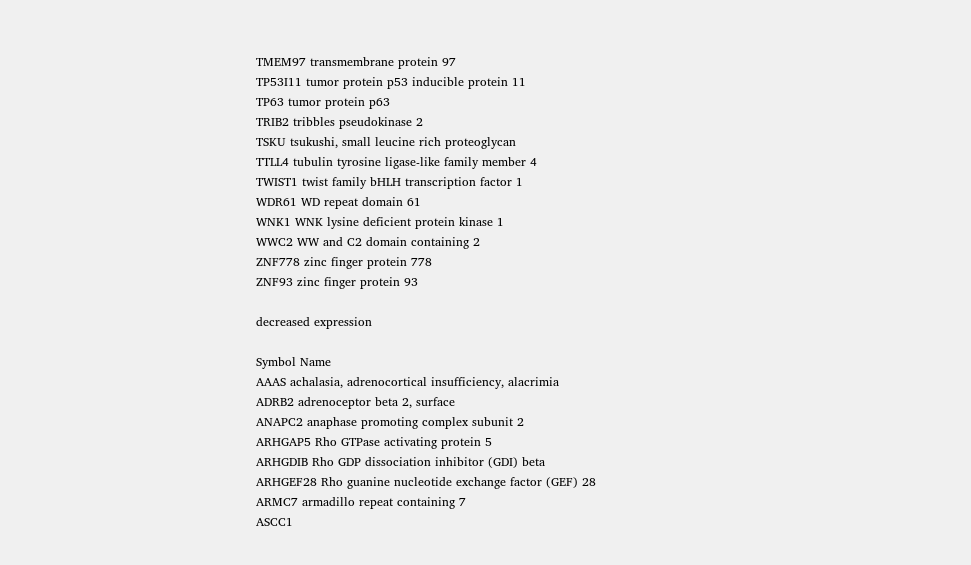TMEM97 transmembrane protein 97
TP53I11 tumor protein p53 inducible protein 11
TP63 tumor protein p63
TRIB2 tribbles pseudokinase 2
TSKU tsukushi, small leucine rich proteoglycan
TTLL4 tubulin tyrosine ligase-like family member 4
TWIST1 twist family bHLH transcription factor 1
WDR61 WD repeat domain 61
WNK1 WNK lysine deficient protein kinase 1
WWC2 WW and C2 domain containing 2
ZNF778 zinc finger protein 778
ZNF93 zinc finger protein 93

decreased expression

Symbol Name
AAAS achalasia, adrenocortical insufficiency, alacrimia
ADRB2 adrenoceptor beta 2, surface
ANAPC2 anaphase promoting complex subunit 2
ARHGAP5 Rho GTPase activating protein 5
ARHGDIB Rho GDP dissociation inhibitor (GDI) beta
ARHGEF28 Rho guanine nucleotide exchange factor (GEF) 28
ARMC7 armadillo repeat containing 7
ASCC1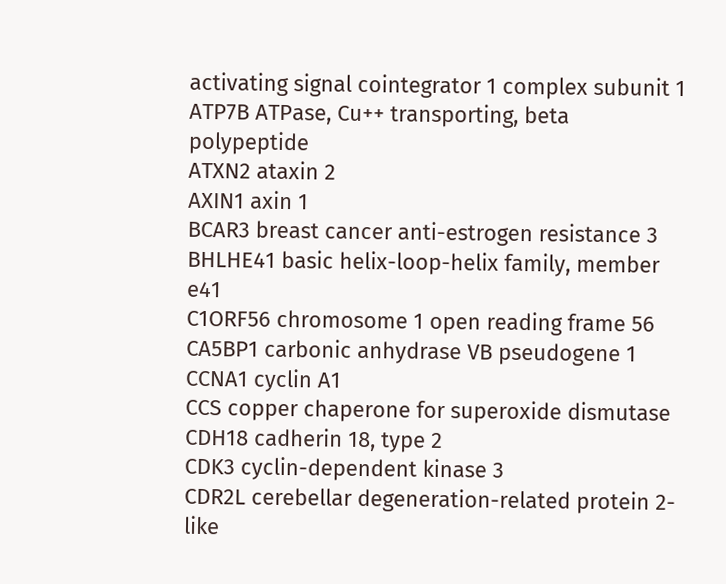activating signal cointegrator 1 complex subunit 1
ATP7B ATPase, Cu++ transporting, beta polypeptide
ATXN2 ataxin 2
AXIN1 axin 1
BCAR3 breast cancer anti-estrogen resistance 3
BHLHE41 basic helix-loop-helix family, member e41
C1ORF56 chromosome 1 open reading frame 56
CA5BP1 carbonic anhydrase VB pseudogene 1
CCNA1 cyclin A1
CCS copper chaperone for superoxide dismutase
CDH18 cadherin 18, type 2
CDK3 cyclin-dependent kinase 3
CDR2L cerebellar degeneration-related protein 2-like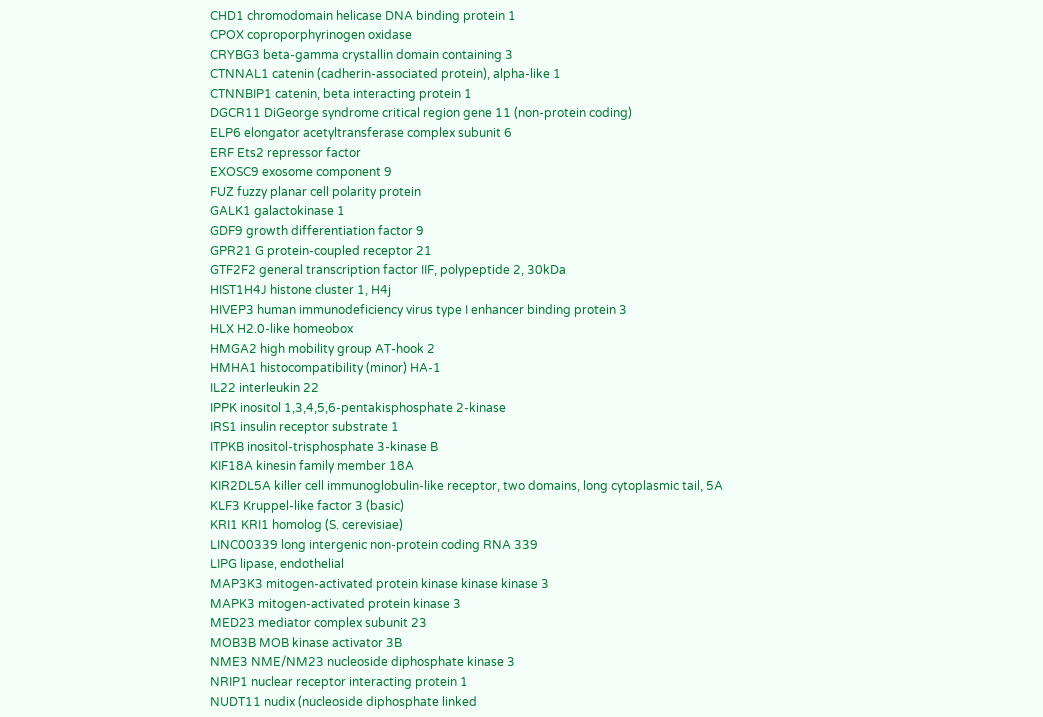CHD1 chromodomain helicase DNA binding protein 1
CPOX coproporphyrinogen oxidase
CRYBG3 beta-gamma crystallin domain containing 3
CTNNAL1 catenin (cadherin-associated protein), alpha-like 1
CTNNBIP1 catenin, beta interacting protein 1
DGCR11 DiGeorge syndrome critical region gene 11 (non-protein coding)
ELP6 elongator acetyltransferase complex subunit 6
ERF Ets2 repressor factor
EXOSC9 exosome component 9
FUZ fuzzy planar cell polarity protein
GALK1 galactokinase 1
GDF9 growth differentiation factor 9
GPR21 G protein-coupled receptor 21
GTF2F2 general transcription factor IIF, polypeptide 2, 30kDa
HIST1H4J histone cluster 1, H4j
HIVEP3 human immunodeficiency virus type I enhancer binding protein 3
HLX H2.0-like homeobox
HMGA2 high mobility group AT-hook 2
HMHA1 histocompatibility (minor) HA-1
IL22 interleukin 22
IPPK inositol 1,3,4,5,6-pentakisphosphate 2-kinase
IRS1 insulin receptor substrate 1
ITPKB inositol-trisphosphate 3-kinase B
KIF18A kinesin family member 18A
KIR2DL5A killer cell immunoglobulin-like receptor, two domains, long cytoplasmic tail, 5A
KLF3 Kruppel-like factor 3 (basic)
KRI1 KRI1 homolog (S. cerevisiae)
LINC00339 long intergenic non-protein coding RNA 339
LIPG lipase, endothelial
MAP3K3 mitogen-activated protein kinase kinase kinase 3
MAPK3 mitogen-activated protein kinase 3
MED23 mediator complex subunit 23
MOB3B MOB kinase activator 3B
NME3 NME/NM23 nucleoside diphosphate kinase 3
NRIP1 nuclear receptor interacting protein 1
NUDT11 nudix (nucleoside diphosphate linked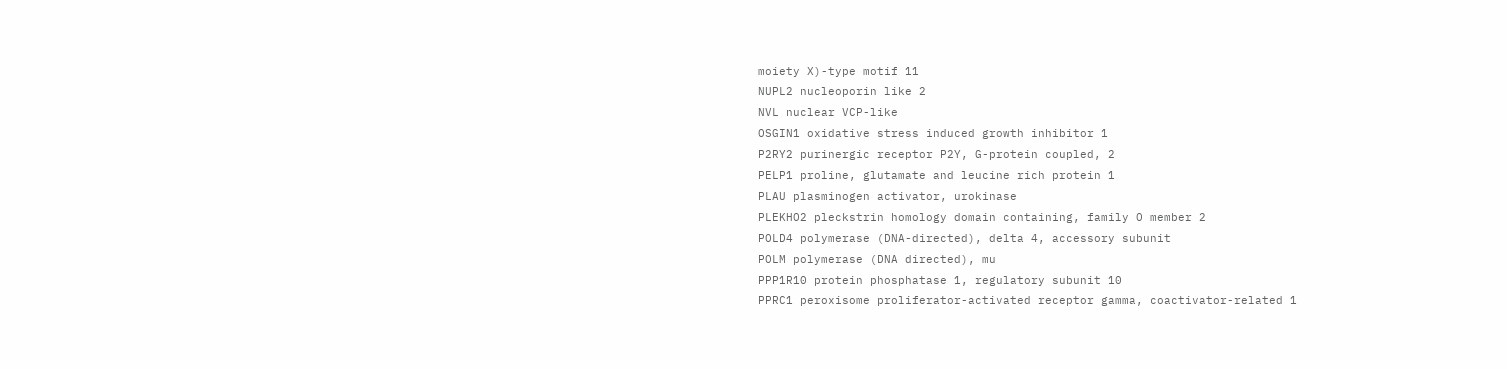moiety X)-type motif 11
NUPL2 nucleoporin like 2
NVL nuclear VCP-like
OSGIN1 oxidative stress induced growth inhibitor 1
P2RY2 purinergic receptor P2Y, G-protein coupled, 2
PELP1 proline, glutamate and leucine rich protein 1
PLAU plasminogen activator, urokinase
PLEKHO2 pleckstrin homology domain containing, family O member 2
POLD4 polymerase (DNA-directed), delta 4, accessory subunit
POLM polymerase (DNA directed), mu
PPP1R10 protein phosphatase 1, regulatory subunit 10
PPRC1 peroxisome proliferator-activated receptor gamma, coactivator-related 1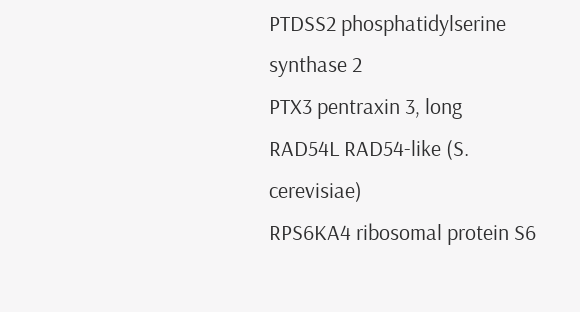PTDSS2 phosphatidylserine synthase 2
PTX3 pentraxin 3, long
RAD54L RAD54-like (S. cerevisiae)
RPS6KA4 ribosomal protein S6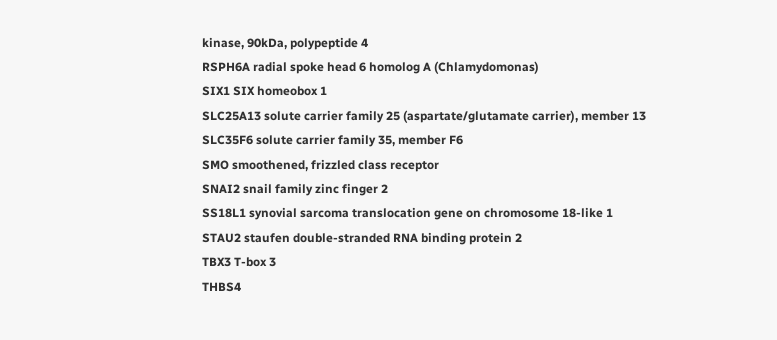kinase, 90kDa, polypeptide 4
RSPH6A radial spoke head 6 homolog A (Chlamydomonas)
SIX1 SIX homeobox 1
SLC25A13 solute carrier family 25 (aspartate/glutamate carrier), member 13
SLC35F6 solute carrier family 35, member F6
SMO smoothened, frizzled class receptor
SNAI2 snail family zinc finger 2
SS18L1 synovial sarcoma translocation gene on chromosome 18-like 1
STAU2 staufen double-stranded RNA binding protein 2
TBX3 T-box 3
THBS4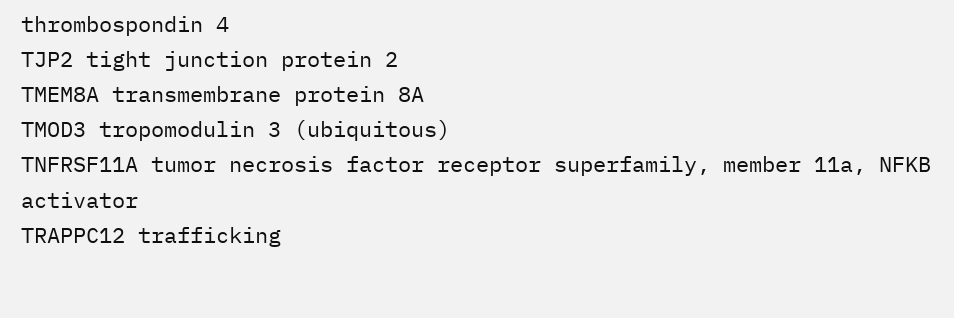thrombospondin 4
TJP2 tight junction protein 2
TMEM8A transmembrane protein 8A
TMOD3 tropomodulin 3 (ubiquitous)
TNFRSF11A tumor necrosis factor receptor superfamily, member 11a, NFKB activator
TRAPPC12 trafficking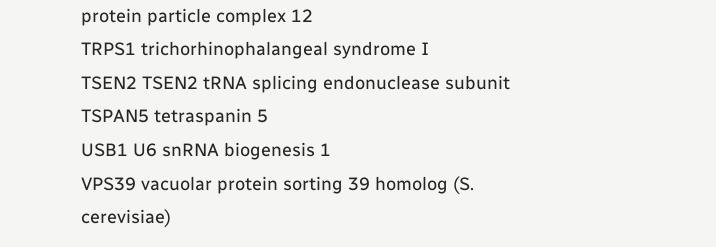protein particle complex 12
TRPS1 trichorhinophalangeal syndrome I
TSEN2 TSEN2 tRNA splicing endonuclease subunit
TSPAN5 tetraspanin 5
USB1 U6 snRNA biogenesis 1
VPS39 vacuolar protein sorting 39 homolog (S. cerevisiae)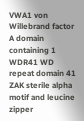VWA1 von Willebrand factor A domain containing 1
WDR41 WD repeat domain 41
ZAK sterile alpha motif and leucine zipper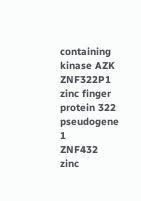containing kinase AZK
ZNF322P1 zinc finger protein 322 pseudogene 1
ZNF432 zinc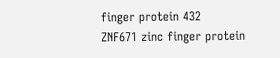finger protein 432
ZNF671 zinc finger protein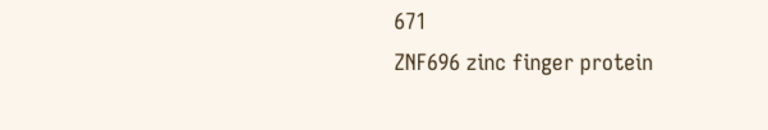671
ZNF696 zinc finger protein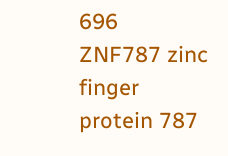696
ZNF787 zinc finger protein 787